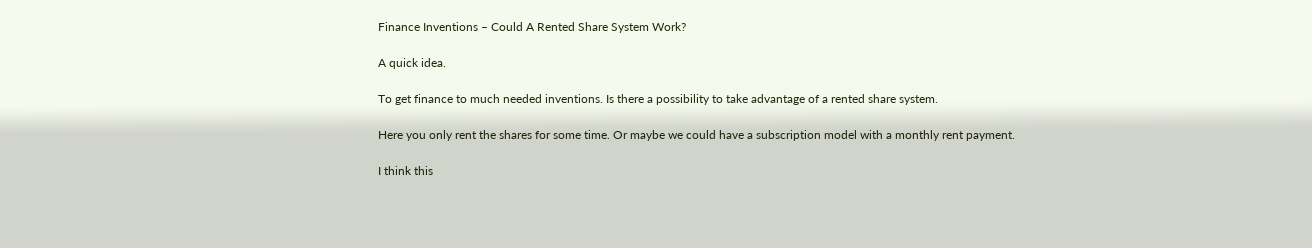Finance Inventions – Could A Rented Share System Work?

A quick idea.

To get finance to much needed inventions. Is there a possibility to take advantage of a rented share system.

Here you only rent the shares for some time. Or maybe we could have a subscription model with a monthly rent payment.

I think this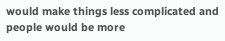would make things less complicated and people would be more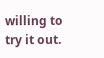willing to try it out.